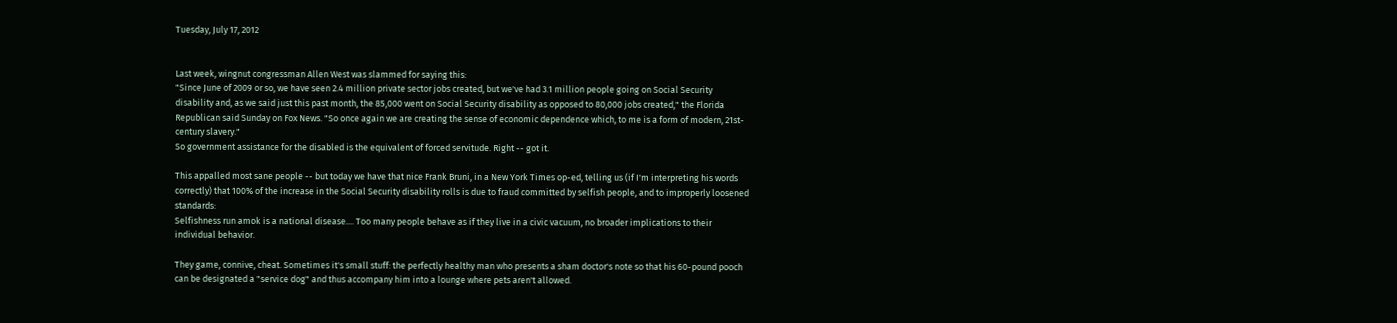Tuesday, July 17, 2012


Last week, wingnut congressman Allen West was slammed for saying this:
"Since June of 2009 or so, we have seen 2.4 million private sector jobs created, but we've had 3.1 million people going on Social Security disability and, as we said just this past month, the 85,000 went on Social Security disability as opposed to 80,000 jobs created," the Florida Republican said Sunday on Fox News. "So once again we are creating the sense of economic dependence which, to me is a form of modern, 21st-century slavery."
So government assistance for the disabled is the equivalent of forced servitude. Right -- got it.

This appalled most sane people -- but today we have that nice Frank Bruni, in a New York Times op-ed, telling us (if I'm interpreting his words correctly) that 100% of the increase in the Social Security disability rolls is due to fraud committed by selfish people, and to improperly loosened standards:
Selfishness run amok is a national disease.... Too many people behave as if they live in a civic vacuum, no broader implications to their individual behavior.

They game, connive, cheat. Sometimes it's small stuff: the perfectly healthy man who presents a sham doctor's note so that his 60-pound pooch can be designated a "service dog" and thus accompany him into a lounge where pets aren't allowed.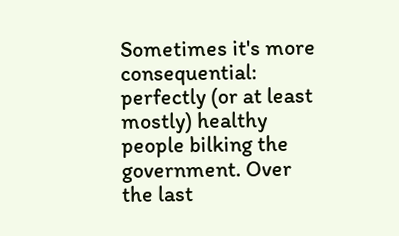Sometimes it's more consequential: perfectly (or at least mostly) healthy people bilking the government. Over the last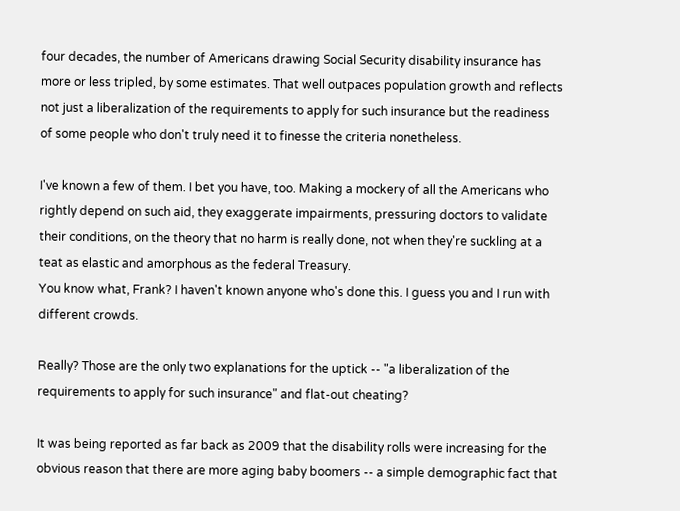four decades, the number of Americans drawing Social Security disability insurance has more or less tripled, by some estimates. That well outpaces population growth and reflects not just a liberalization of the requirements to apply for such insurance but the readiness of some people who don't truly need it to finesse the criteria nonetheless.

I've known a few of them. I bet you have, too. Making a mockery of all the Americans who rightly depend on such aid, they exaggerate impairments, pressuring doctors to validate their conditions, on the theory that no harm is really done, not when they're suckling at a teat as elastic and amorphous as the federal Treasury.
You know what, Frank? I haven't known anyone who's done this. I guess you and I run with different crowds.

Really? Those are the only two explanations for the uptick -- "a liberalization of the requirements to apply for such insurance" and flat-out cheating?

It was being reported as far back as 2009 that the disability rolls were increasing for the obvious reason that there are more aging baby boomers -- a simple demographic fact that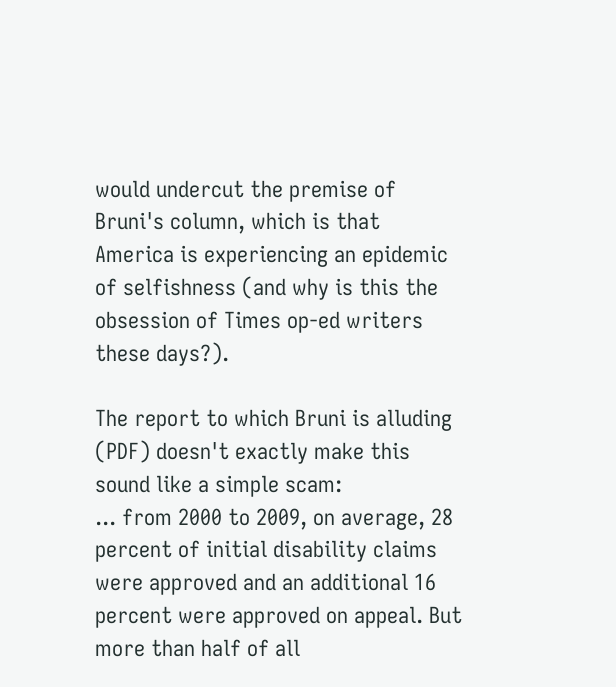would undercut the premise of Bruni's column, which is that America is experiencing an epidemic of selfishness (and why is this the obsession of Times op-ed writers these days?).

The report to which Bruni is alluding (PDF) doesn't exactly make this sound like a simple scam:
... from 2000 to 2009, on average, 28 percent of initial disability claims were approved and an additional 16 percent were approved on appeal. But more than half of all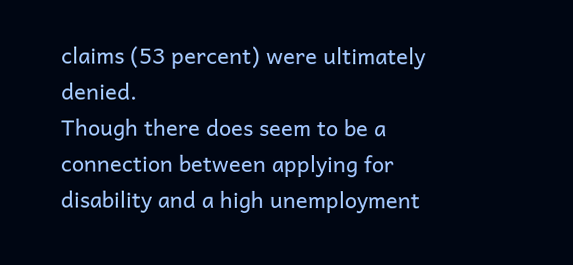claims (53 percent) were ultimately denied.
Though there does seem to be a connection between applying for disability and a high unemployment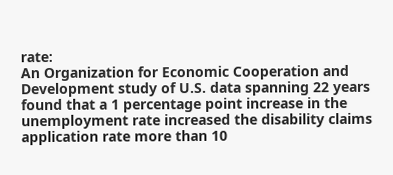rate:
An Organization for Economic Cooperation and Development study of U.S. data spanning 22 years found that a 1 percentage point increase in the unemployment rate increased the disability claims application rate more than 10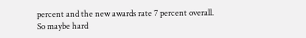percent and the new awards rate 7 percent overall.
So maybe hard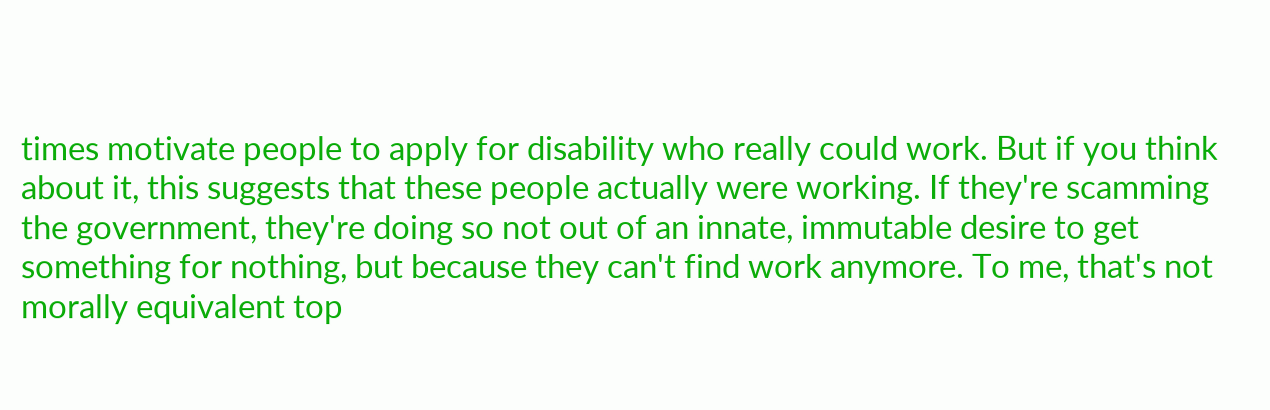times motivate people to apply for disability who really could work. But if you think about it, this suggests that these people actually were working. If they're scamming the government, they're doing so not out of an innate, immutable desire to get something for nothing, but because they can't find work anymore. To me, that's not morally equivalent top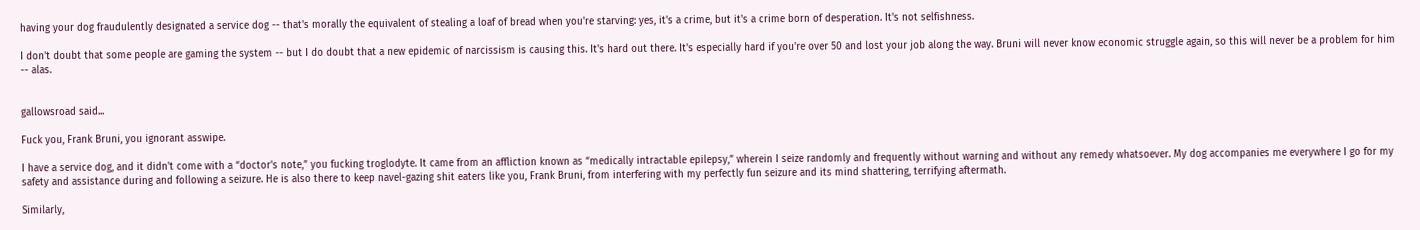having your dog fraudulently designated a service dog -- that's morally the equivalent of stealing a loaf of bread when you're starving: yes, it's a crime, but it's a crime born of desperation. It's not selfishness.

I don't doubt that some people are gaming the system -- but I do doubt that a new epidemic of narcissism is causing this. It's hard out there. It's especially hard if you're over 50 and lost your job along the way. Bruni will never know economic struggle again, so this will never be a problem for him -- alas.


gallowsroad said...

Fuck you, Frank Bruni, you ignorant asswipe.

I have a service dog, and it didn't come with a “doctor's note,” you fucking troglodyte. It came from an affliction known as “medically intractable epilepsy,” wherein I seize randomly and frequently without warning and without any remedy whatsoever. My dog accompanies me everywhere I go for my safety and assistance during and following a seizure. He is also there to keep navel-gazing shit eaters like you, Frank Bruni, from interfering with my perfectly fun seizure and its mind shattering, terrifying aftermath.

Similarly,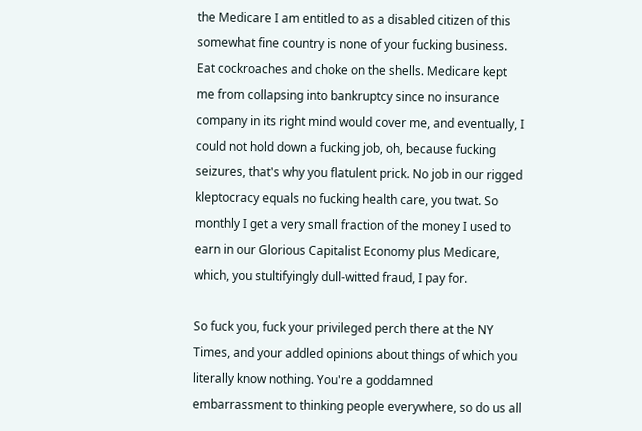the Medicare I am entitled to as a disabled citizen of this somewhat fine country is none of your fucking business. Eat cockroaches and choke on the shells. Medicare kept me from collapsing into bankruptcy since no insurance company in its right mind would cover me, and eventually, I could not hold down a fucking job, oh, because fucking seizures, that's why you flatulent prick. No job in our rigged kleptocracy equals no fucking health care, you twat. So monthly I get a very small fraction of the money I used to earn in our Glorious Capitalist Economy plus Medicare, which, you stultifyingly dull-witted fraud, I pay for.

So fuck you, fuck your privileged perch there at the NY Times, and your addled opinions about things of which you literally know nothing. You're a goddamned embarrassment to thinking people everywhere, so do us all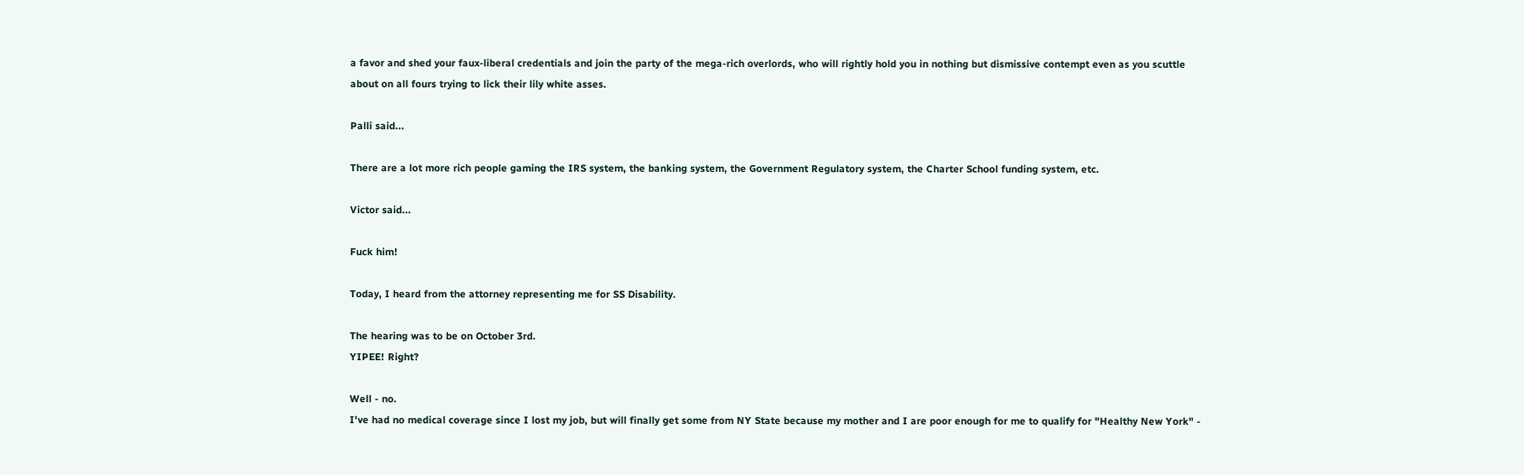a favor and shed your faux-liberal credentials and join the party of the mega-rich overlords, who will rightly hold you in nothing but dismissive contempt even as you scuttle about on all fours trying to lick their lily white asses.

Palli said...

There are a lot more rich people gaming the IRS system, the banking system, the Government Regulatory system, the Charter School funding system, etc.

Victor said...

Fuck him!

Today, I heard from the attorney representing me for SS Disability.

The hearing was to be on October 3rd.
YIPEE! Right?

Well - no.
I've had no medical coverage since I lost my job, but will finally get some from NY State because my mother and I are poor enough for me to qualify for "Healthy New York" -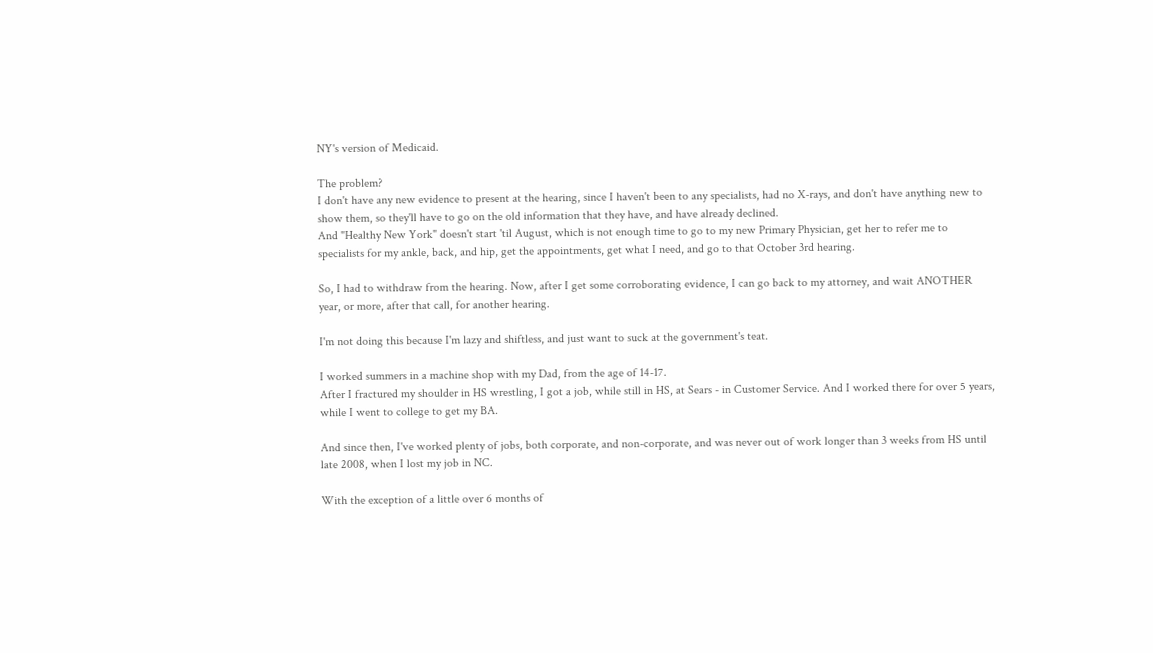NY's version of Medicaid.

The problem?
I don't have any new evidence to present at the hearing, since I haven't been to any specialists, had no X-rays, and don't have anything new to show them, so they'll have to go on the old information that they have, and have already declined.
And "Healthy New York" doesn't start 'til August, which is not enough time to go to my new Primary Physician, get her to refer me to specialists for my ankle, back, and hip, get the appointments, get what I need, and go to that October 3rd hearing.

So, I had to withdraw from the hearing. Now, after I get some corroborating evidence, I can go back to my attorney, and wait ANOTHER year, or more, after that call, for another hearing.

I'm not doing this because I'm lazy and shiftless, and just want to suck at the government's teat.

I worked summers in a machine shop with my Dad, from the age of 14-17.
After I fractured my shoulder in HS wrestling, I got a job, while still in HS, at Sears - in Customer Service. And I worked there for over 5 years, while I went to college to get my BA.

And since then, I've worked plenty of jobs, both corporate, and non-corporate, and was never out of work longer than 3 weeks from HS until late 2008, when I lost my job in NC.

With the exception of a little over 6 months of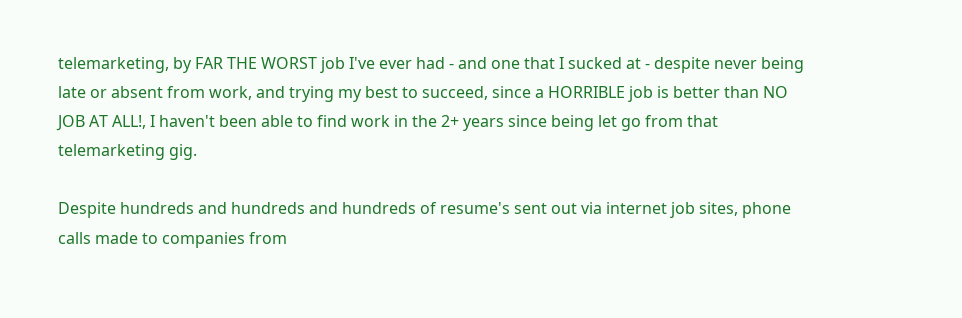telemarketing, by FAR THE WORST job I've ever had - and one that I sucked at - despite never being late or absent from work, and trying my best to succeed, since a HORRIBLE job is better than NO JOB AT ALL!, I haven't been able to find work in the 2+ years since being let go from that telemarketing gig.

Despite hundreds and hundreds and hundreds of resume's sent out via internet job sites, phone calls made to companies from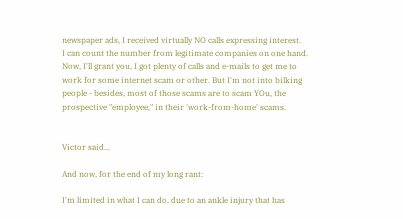newspaper ads, I received virtually NO calls expressing interest.
I can count the number from legitimate companies on one hand. Now, I'll grant you, I got plenty of calls and e-mails to get me to work for some internet scam or other. But I'm not into bilking people - besides, most of those scams are to scam YOu, the prospective "employee," in their 'work-from-home' scams.


Victor said...

And now, for the end of my long rant:

I'm limited in what I can do, due to an ankle injury that has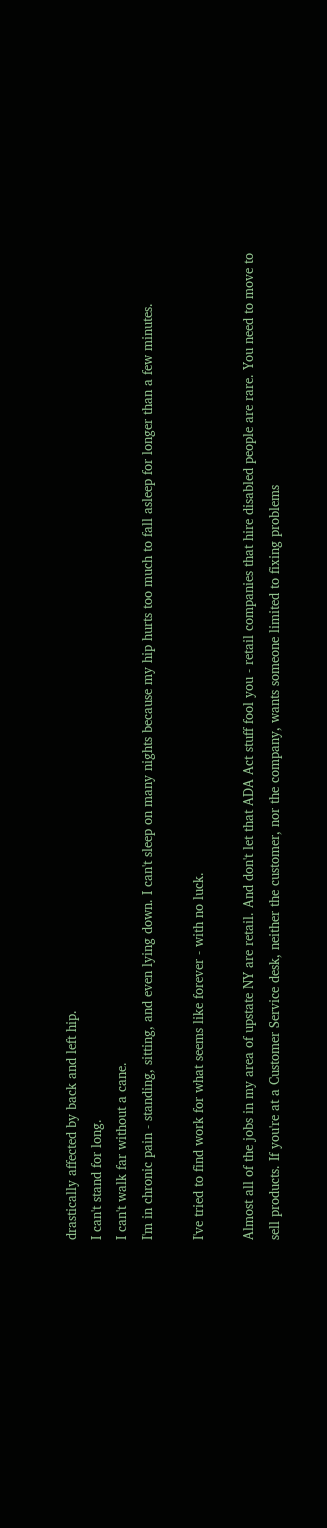drastically affected by back and left hip.
I can't stand for long.
I can't walk far without a cane.
I'm in chronic pain - standing, sitting, and even lying down. I can't sleep on many nights because my hip hurts too much to fall asleep for longer than a few minutes.

I've tried to find work for what seems like forever - with no luck.

Almost all of the jobs in my area of upstate NY are retail. And don't let that ADA Act stuff fool you - retail companies that hire disabled people are rare. You need to move to sell products. If you're at a Customer Service desk, neither the customer, nor the company, wants someone limited to fixing problems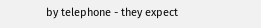by telephone - they expect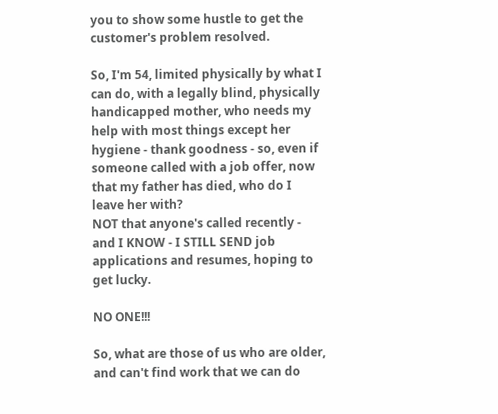you to show some hustle to get the customer's problem resolved.

So, I'm 54, limited physically by what I can do, with a legally blind, physically handicapped mother, who needs my help with most things except her hygiene - thank goodness - so, even if someone called with a job offer, now that my father has died, who do I leave her with?
NOT that anyone's called recently - and I KNOW - I STILL SEND job applications and resumes, hoping to get lucky.

NO ONE!!!

So, what are those of us who are older, and can't find work that we can do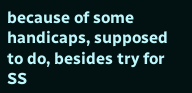because of some handicaps, supposed to do, besides try for SS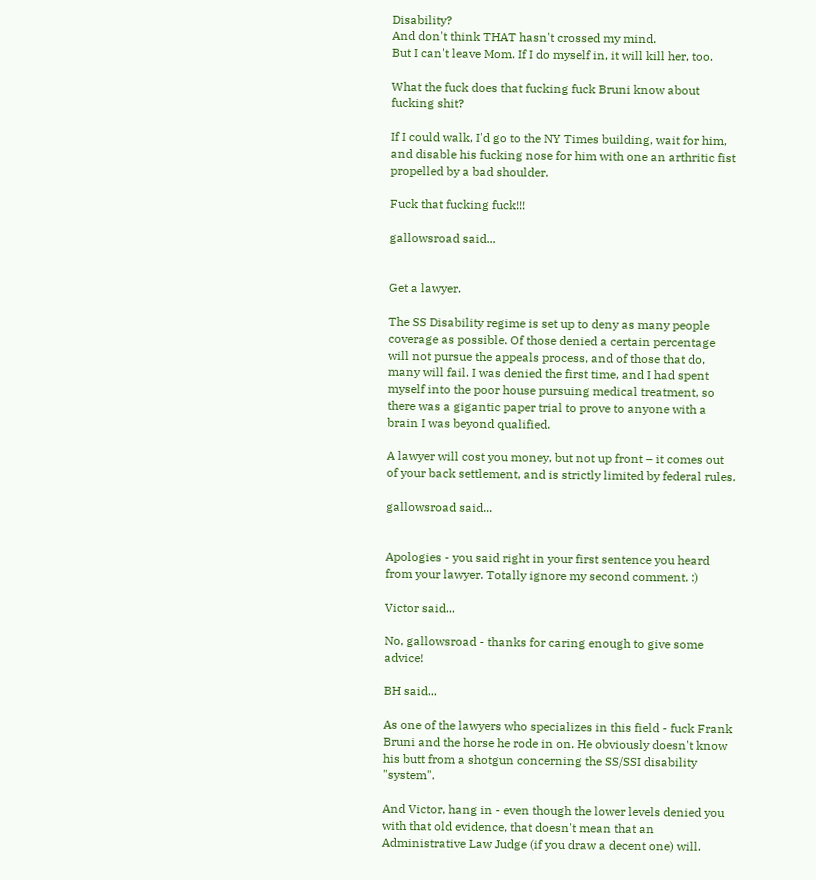Disability?
And don't think THAT hasn't crossed my mind.
But I can't leave Mom. If I do myself in, it will kill her, too.

What the fuck does that fucking fuck Bruni know about fucking shit?

If I could walk, I'd go to the NY Times building, wait for him, and disable his fucking nose for him with one an arthritic fist propelled by a bad shoulder.

Fuck that fucking fuck!!!

gallowsroad said...


Get a lawyer.

The SS Disability regime is set up to deny as many people coverage as possible. Of those denied a certain percentage will not pursue the appeals process, and of those that do, many will fail. I was denied the first time, and I had spent myself into the poor house pursuing medical treatment, so there was a gigantic paper trial to prove to anyone with a brain I was beyond qualified.

A lawyer will cost you money, but not up front – it comes out of your back settlement, and is strictly limited by federal rules.

gallowsroad said...


Apologies - you said right in your first sentence you heard from your lawyer. Totally ignore my second comment. :)

Victor said...

No, gallowsroad - thanks for caring enough to give some advice!

BH said...

As one of the lawyers who specializes in this field - fuck Frank Bruni and the horse he rode in on. He obviously doesn't know his butt from a shotgun concerning the SS/SSI disability "system".

And Victor, hang in - even though the lower levels denied you with that old evidence, that doesn't mean that an Administrative Law Judge (if you draw a decent one) will.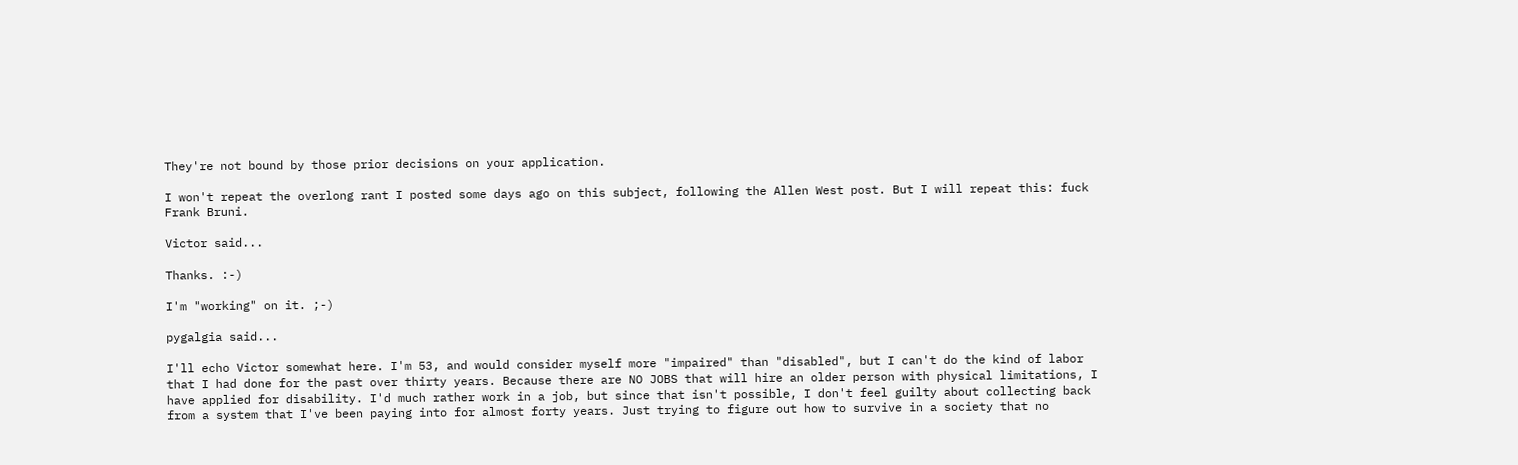They're not bound by those prior decisions on your application.

I won't repeat the overlong rant I posted some days ago on this subject, following the Allen West post. But I will repeat this: fuck Frank Bruni.

Victor said...

Thanks. :-)

I'm "working" on it. ;-)

pygalgia said...

I'll echo Victor somewhat here. I'm 53, and would consider myself more "impaired" than "disabled", but I can't do the kind of labor that I had done for the past over thirty years. Because there are NO JOBS that will hire an older person with physical limitations, I have applied for disability. I'd much rather work in a job, but since that isn't possible, I don't feel guilty about collecting back from a system that I've been paying into for almost forty years. Just trying to figure out how to survive in a society that no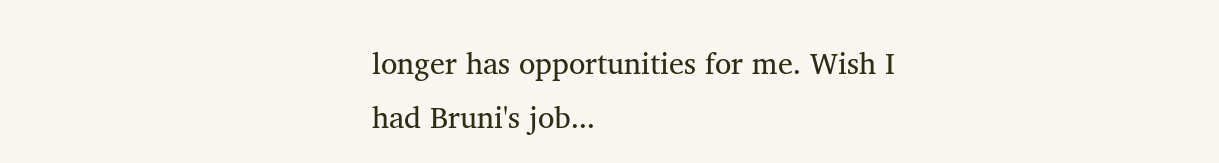longer has opportunities for me. Wish I had Bruni's job...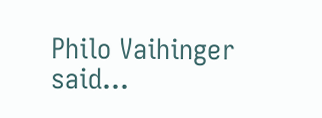Philo Vaihinger said...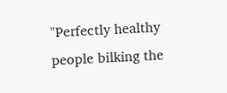"Perfectly healthy people bilking the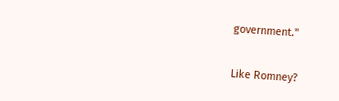government."

Like Romney?